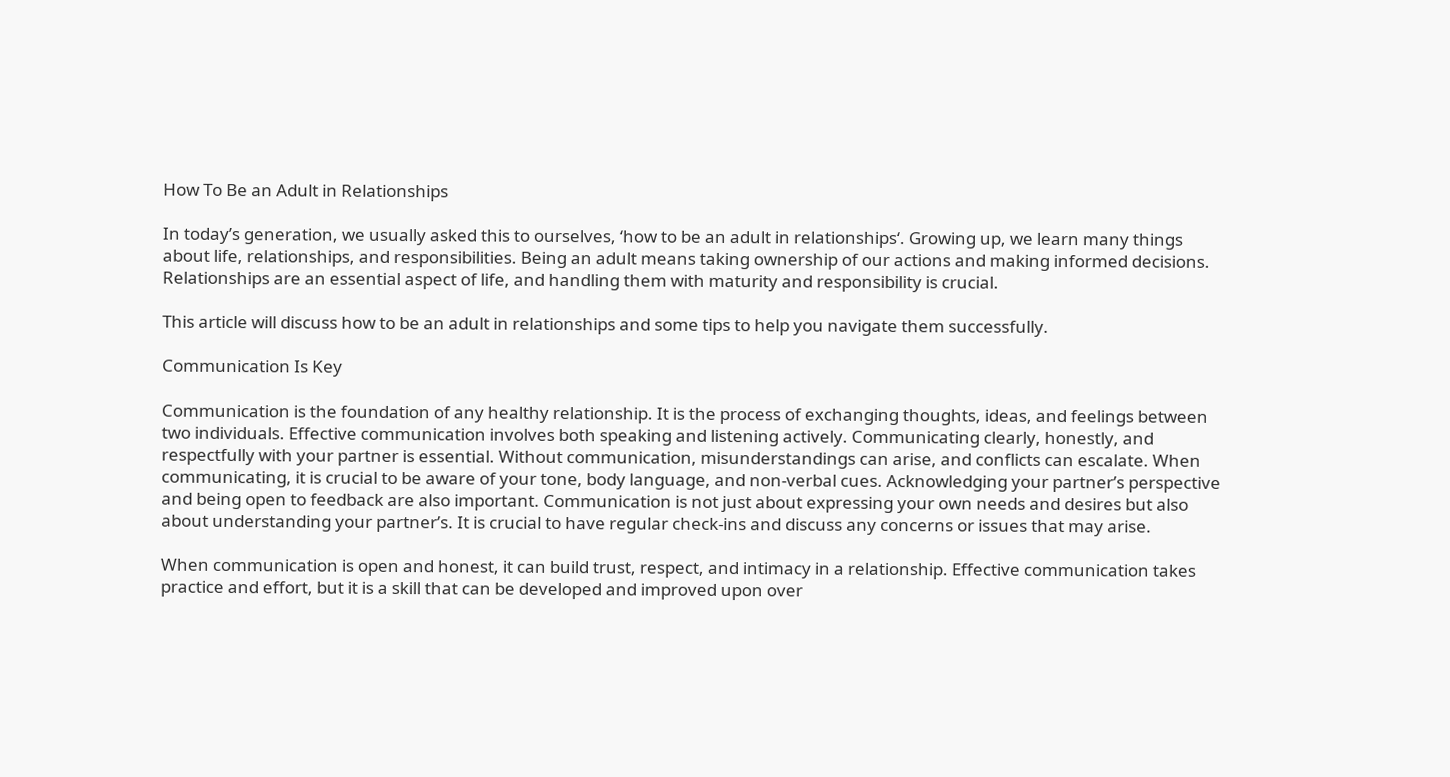How To Be an Adult in Relationships

In today’s generation, we usually asked this to ourselves, ‘how to be an adult in relationships‘. Growing up, we learn many things about life, relationships, and responsibilities. Being an adult means taking ownership of our actions and making informed decisions. Relationships are an essential aspect of life, and handling them with maturity and responsibility is crucial.

This article will discuss how to be an adult in relationships and some tips to help you navigate them successfully.

Communication Is Key

Communication is the foundation of any healthy relationship. It is the process of exchanging thoughts, ideas, and feelings between two individuals. Effective communication involves both speaking and listening actively. Communicating clearly, honestly, and respectfully with your partner is essential. Without communication, misunderstandings can arise, and conflicts can escalate. When communicating, it is crucial to be aware of your tone, body language, and non-verbal cues. Acknowledging your partner’s perspective and being open to feedback are also important. Communication is not just about expressing your own needs and desires but also about understanding your partner’s. It is crucial to have regular check-ins and discuss any concerns or issues that may arise.

When communication is open and honest, it can build trust, respect, and intimacy in a relationship. Effective communication takes practice and effort, but it is a skill that can be developed and improved upon over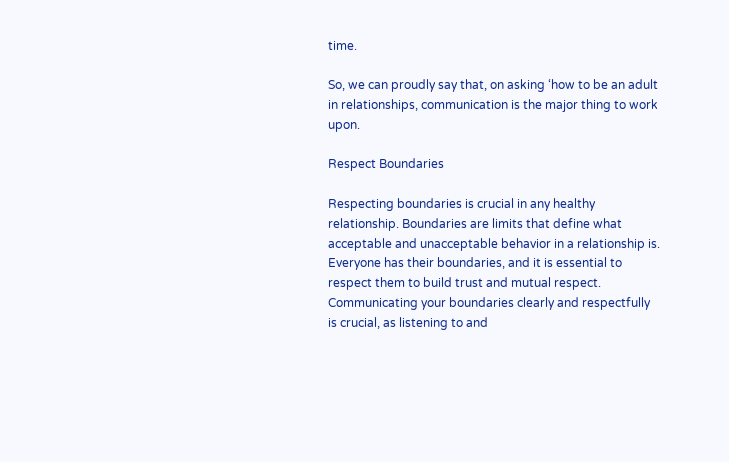time.

So, we can proudly say that, on asking ‘how to be an adult in relationships, communication is the major thing to work upon.

Respect Boundaries

Respecting boundaries is crucial in any healthy relationship. Boundaries are limits that define what acceptable and unacceptable behavior in a relationship is. Everyone has their boundaries, and it is essential to respect them to build trust and mutual respect. Communicating your boundaries clearly and respectfully is crucial, as listening to and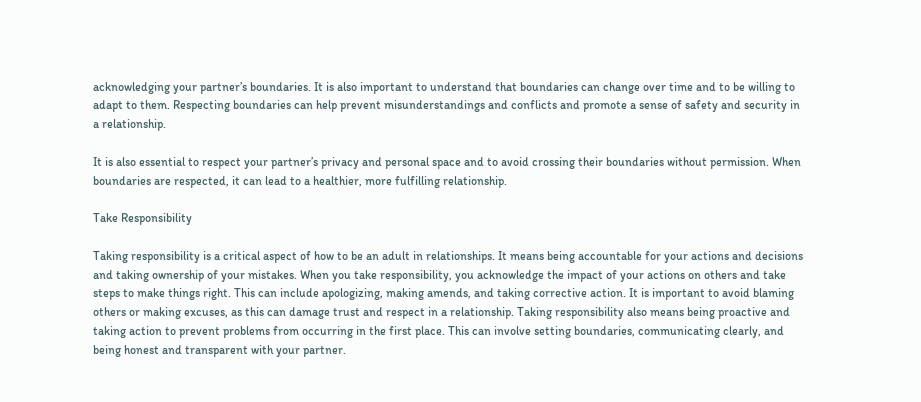acknowledging your partner’s boundaries. It is also important to understand that boundaries can change over time and to be willing to adapt to them. Respecting boundaries can help prevent misunderstandings and conflicts and promote a sense of safety and security in a relationship.

It is also essential to respect your partner’s privacy and personal space and to avoid crossing their boundaries without permission. When boundaries are respected, it can lead to a healthier, more fulfilling relationship.

Take Responsibility

Taking responsibility is a critical aspect of how to be an adult in relationships. It means being accountable for your actions and decisions and taking ownership of your mistakes. When you take responsibility, you acknowledge the impact of your actions on others and take steps to make things right. This can include apologizing, making amends, and taking corrective action. It is important to avoid blaming others or making excuses, as this can damage trust and respect in a relationship. Taking responsibility also means being proactive and taking action to prevent problems from occurring in the first place. This can involve setting boundaries, communicating clearly, and being honest and transparent with your partner.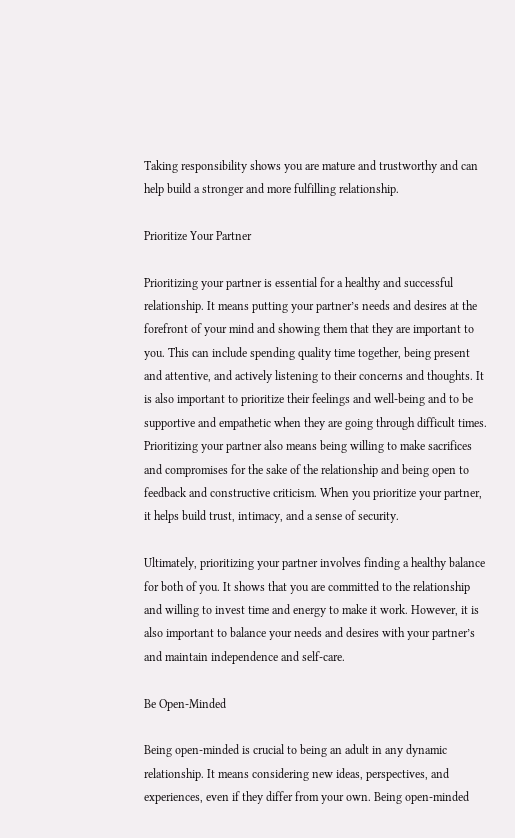Taking responsibility shows you are mature and trustworthy and can help build a stronger and more fulfilling relationship.

Prioritize Your Partner

Prioritizing your partner is essential for a healthy and successful relationship. It means putting your partner’s needs and desires at the forefront of your mind and showing them that they are important to you. This can include spending quality time together, being present and attentive, and actively listening to their concerns and thoughts. It is also important to prioritize their feelings and well-being and to be supportive and empathetic when they are going through difficult times. Prioritizing your partner also means being willing to make sacrifices and compromises for the sake of the relationship and being open to feedback and constructive criticism. When you prioritize your partner, it helps build trust, intimacy, and a sense of security.

Ultimately, prioritizing your partner involves finding a healthy balance for both of you. It shows that you are committed to the relationship and willing to invest time and energy to make it work. However, it is also important to balance your needs and desires with your partner’s and maintain independence and self-care.

Be Open-Minded

Being open-minded is crucial to being an adult in any dynamic relationship. It means considering new ideas, perspectives, and experiences, even if they differ from your own. Being open-minded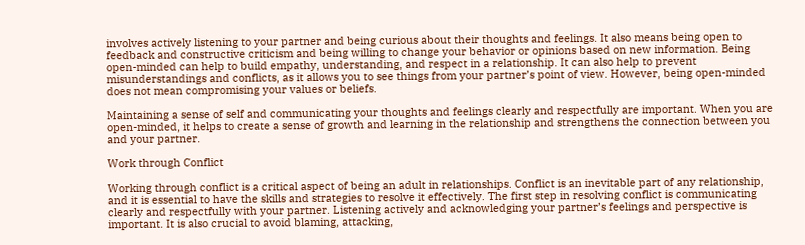involves actively listening to your partner and being curious about their thoughts and feelings. It also means being open to feedback and constructive criticism and being willing to change your behavior or opinions based on new information. Being open-minded can help to build empathy, understanding, and respect in a relationship. It can also help to prevent misunderstandings and conflicts, as it allows you to see things from your partner’s point of view. However, being open-minded does not mean compromising your values or beliefs.

Maintaining a sense of self and communicating your thoughts and feelings clearly and respectfully are important. When you are open-minded, it helps to create a sense of growth and learning in the relationship and strengthens the connection between you and your partner.

Work through Conflict

Working through conflict is a critical aspect of being an adult in relationships. Conflict is an inevitable part of any relationship, and it is essential to have the skills and strategies to resolve it effectively. The first step in resolving conflict is communicating clearly and respectfully with your partner. Listening actively and acknowledging your partner’s feelings and perspective is important. It is also crucial to avoid blaming, attacking,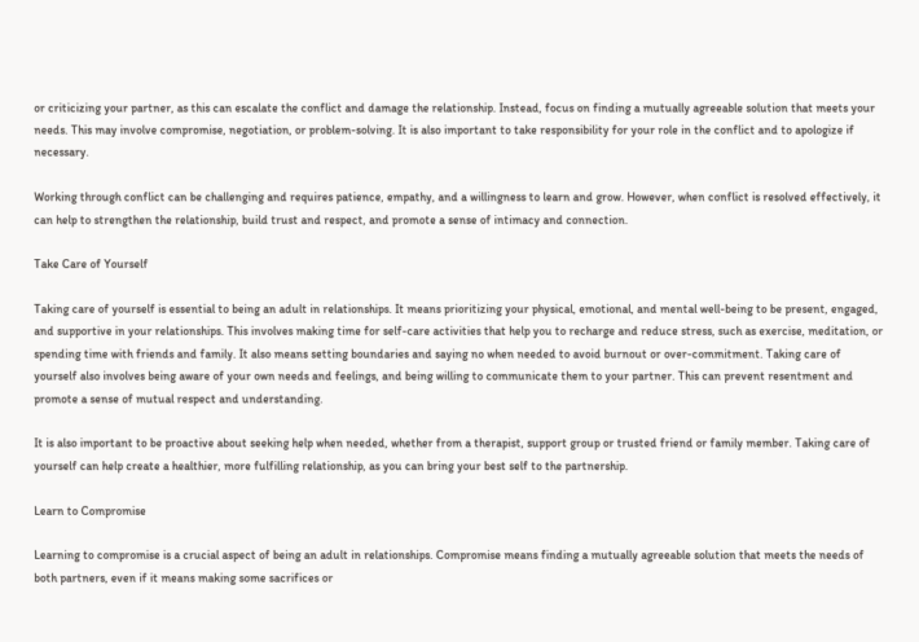or criticizing your partner, as this can escalate the conflict and damage the relationship. Instead, focus on finding a mutually agreeable solution that meets your needs. This may involve compromise, negotiation, or problem-solving. It is also important to take responsibility for your role in the conflict and to apologize if necessary.

Working through conflict can be challenging and requires patience, empathy, and a willingness to learn and grow. However, when conflict is resolved effectively, it can help to strengthen the relationship, build trust and respect, and promote a sense of intimacy and connection.

Take Care of Yourself

Taking care of yourself is essential to being an adult in relationships. It means prioritizing your physical, emotional, and mental well-being to be present, engaged, and supportive in your relationships. This involves making time for self-care activities that help you to recharge and reduce stress, such as exercise, meditation, or spending time with friends and family. It also means setting boundaries and saying no when needed to avoid burnout or over-commitment. Taking care of yourself also involves being aware of your own needs and feelings, and being willing to communicate them to your partner. This can prevent resentment and promote a sense of mutual respect and understanding.

It is also important to be proactive about seeking help when needed, whether from a therapist, support group or trusted friend or family member. Taking care of yourself can help create a healthier, more fulfilling relationship, as you can bring your best self to the partnership.

Learn to Compromise

Learning to compromise is a crucial aspect of being an adult in relationships. Compromise means finding a mutually agreeable solution that meets the needs of both partners, even if it means making some sacrifices or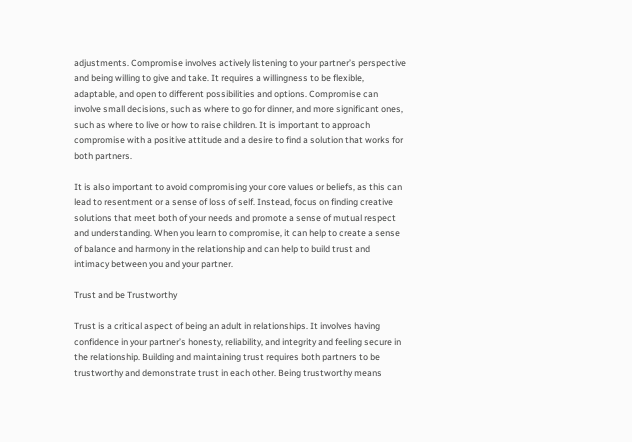adjustments. Compromise involves actively listening to your partner’s perspective and being willing to give and take. It requires a willingness to be flexible, adaptable, and open to different possibilities and options. Compromise can involve small decisions, such as where to go for dinner, and more significant ones, such as where to live or how to raise children. It is important to approach compromise with a positive attitude and a desire to find a solution that works for both partners.

It is also important to avoid compromising your core values or beliefs, as this can lead to resentment or a sense of loss of self. Instead, focus on finding creative solutions that meet both of your needs and promote a sense of mutual respect and understanding. When you learn to compromise, it can help to create a sense of balance and harmony in the relationship and can help to build trust and intimacy between you and your partner.

Trust and be Trustworthy

Trust is a critical aspect of being an adult in relationships. It involves having confidence in your partner’s honesty, reliability, and integrity and feeling secure in the relationship. Building and maintaining trust requires both partners to be trustworthy and demonstrate trust in each other. Being trustworthy means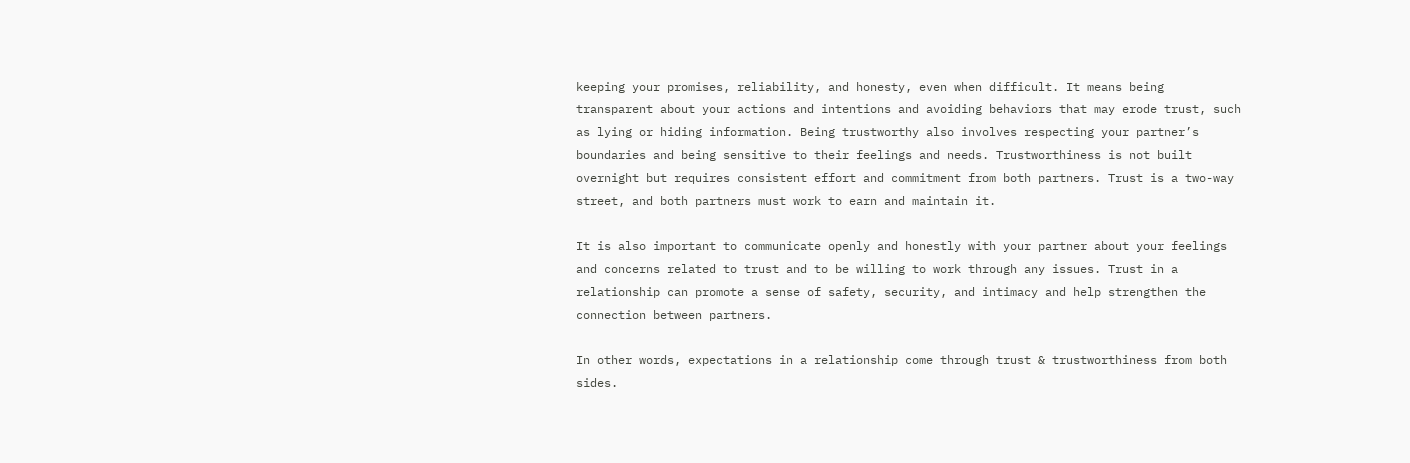keeping your promises, reliability, and honesty, even when difficult. It means being transparent about your actions and intentions and avoiding behaviors that may erode trust, such as lying or hiding information. Being trustworthy also involves respecting your partner’s boundaries and being sensitive to their feelings and needs. Trustworthiness is not built overnight but requires consistent effort and commitment from both partners. Trust is a two-way street, and both partners must work to earn and maintain it.

It is also important to communicate openly and honestly with your partner about your feelings and concerns related to trust and to be willing to work through any issues. Trust in a relationship can promote a sense of safety, security, and intimacy and help strengthen the connection between partners.

In other words, expectations in a relationship come through trust & trustworthiness from both sides.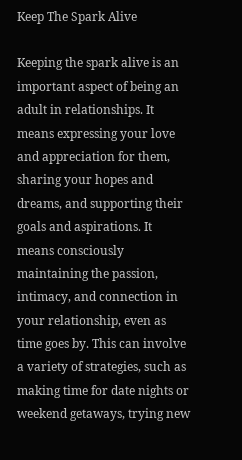Keep The Spark Alive

Keeping the spark alive is an important aspect of being an adult in relationships. It means expressing your love and appreciation for them, sharing your hopes and dreams, and supporting their goals and aspirations. It means consciously maintaining the passion, intimacy, and connection in your relationship, even as time goes by. This can involve a variety of strategies, such as making time for date nights or weekend getaways, trying new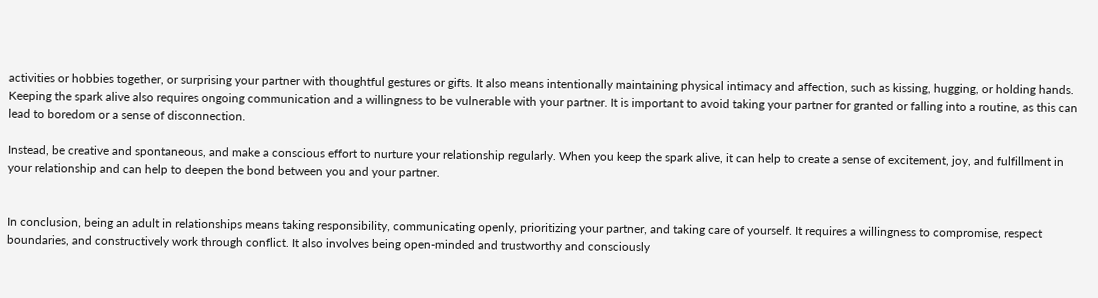activities or hobbies together, or surprising your partner with thoughtful gestures or gifts. It also means intentionally maintaining physical intimacy and affection, such as kissing, hugging, or holding hands. Keeping the spark alive also requires ongoing communication and a willingness to be vulnerable with your partner. It is important to avoid taking your partner for granted or falling into a routine, as this can lead to boredom or a sense of disconnection.

Instead, be creative and spontaneous, and make a conscious effort to nurture your relationship regularly. When you keep the spark alive, it can help to create a sense of excitement, joy, and fulfillment in your relationship and can help to deepen the bond between you and your partner.


In conclusion, being an adult in relationships means taking responsibility, communicating openly, prioritizing your partner, and taking care of yourself. It requires a willingness to compromise, respect boundaries, and constructively work through conflict. It also involves being open-minded and trustworthy and consciously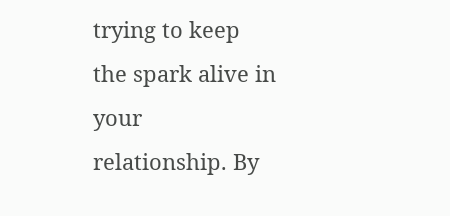trying to keep the spark alive in your relationship. By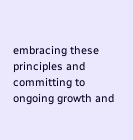embracing these principles and committing to ongoing growth and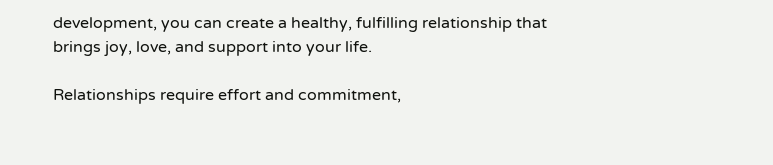development, you can create a healthy, fulfilling relationship that brings joy, love, and support into your life.

Relationships require effort and commitment,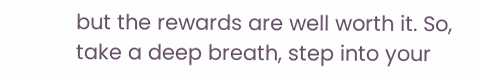but the rewards are well worth it. So, take a deep breath, step into your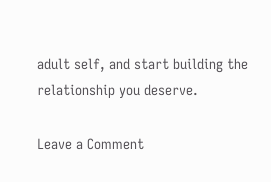adult self, and start building the relationship you deserve.

Leave a Comment